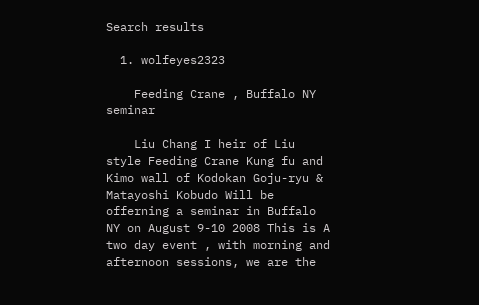Search results

  1. wolfeyes2323

    Feeding Crane , Buffalo NY seminar

    Liu Chang I heir of Liu style Feeding Crane Kung fu and Kimo wall of Kodokan Goju-ryu & Matayoshi Kobudo Will be offerning a seminar in Buffalo NY on August 9-10 2008 This is A two day event , with morning and afternoon sessions, we are the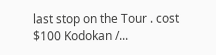last stop on the Tour . cost $100 Kodokan /...